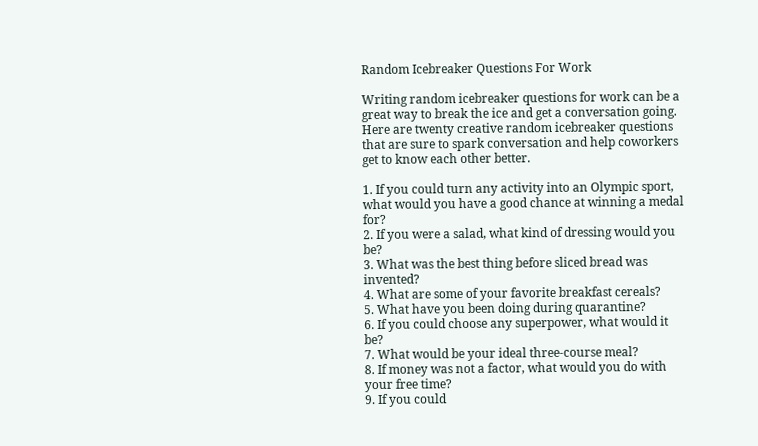Random Icebreaker Questions For Work

Writing random icebreaker questions for work can be a great way to break the ice and get a conversation going. Here are twenty creative random icebreaker questions that are sure to spark conversation and help coworkers get to know each other better.

1. If you could turn any activity into an Olympic sport, what would you have a good chance at winning a medal for?
2. If you were a salad, what kind of dressing would you be?
3. What was the best thing before sliced bread was invented?
4. What are some of your favorite breakfast cereals?
5. What have you been doing during quarantine?
6. If you could choose any superpower, what would it be?
7. What would be your ideal three-course meal?
8. If money was not a factor, what would you do with your free time?
9. If you could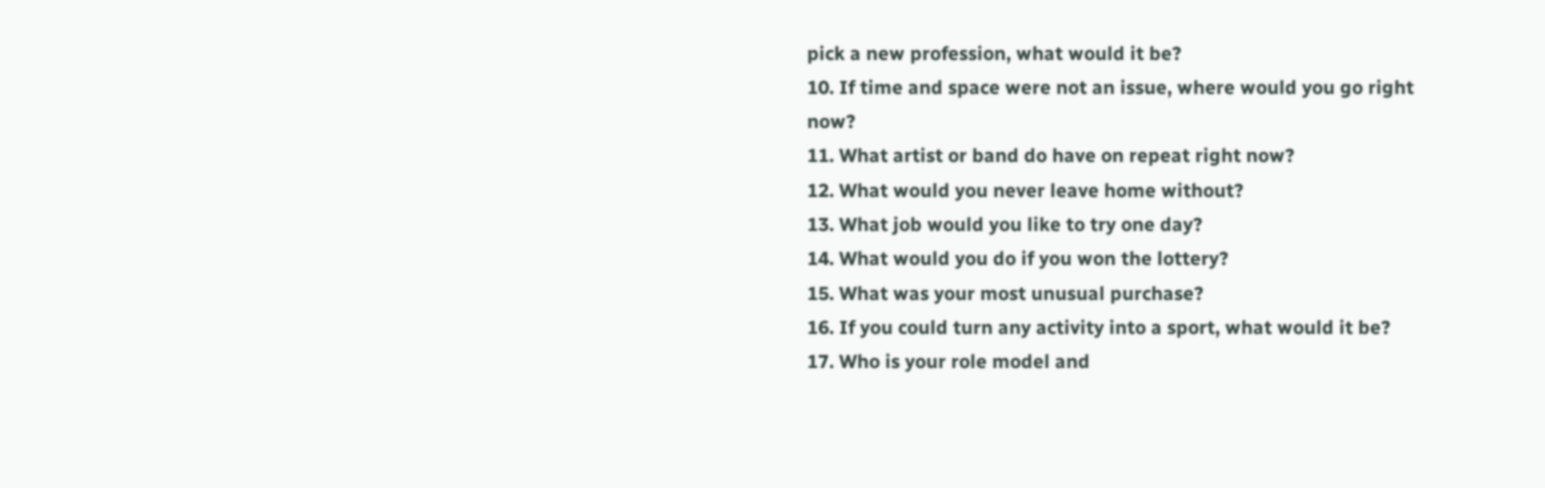pick a new profession, what would it be?
10. If time and space were not an issue, where would you go right now?
11. What artist or band do have on repeat right now?
12. What would you never leave home without?
13. What job would you like to try one day?
14. What would you do if you won the lottery?
15. What was your most unusual purchase?
16. If you could turn any activity into a sport, what would it be?
17. Who is your role model and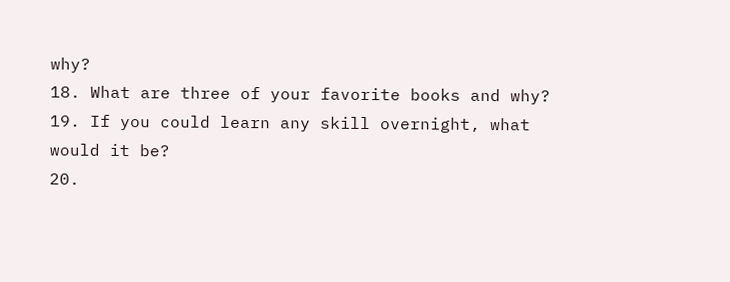why?
18. What are three of your favorite books and why?
19. If you could learn any skill overnight, what would it be?
20.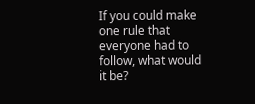If you could make one rule that everyone had to follow, what would it be?